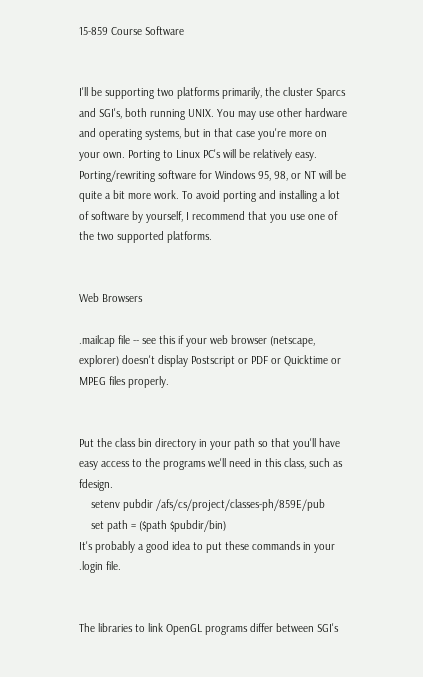15-859 Course Software


I'll be supporting two platforms primarily, the cluster Sparcs and SGI's, both running UNIX. You may use other hardware and operating systems, but in that case you're more on your own. Porting to Linux PC's will be relatively easy. Porting/rewriting software for Windows 95, 98, or NT will be quite a bit more work. To avoid porting and installing a lot of software by yourself, I recommend that you use one of the two supported platforms.


Web Browsers

.mailcap file -- see this if your web browser (netscape, explorer) doesn't display Postscript or PDF or Quicktime or MPEG files properly.


Put the class bin directory in your path so that you'll have easy access to the programs we'll need in this class, such as fdesign.
    setenv pubdir /afs/cs/project/classes-ph/859E/pub
    set path = ($path $pubdir/bin)
It's probably a good idea to put these commands in your .login file.


The libraries to link OpenGL programs differ between SGI's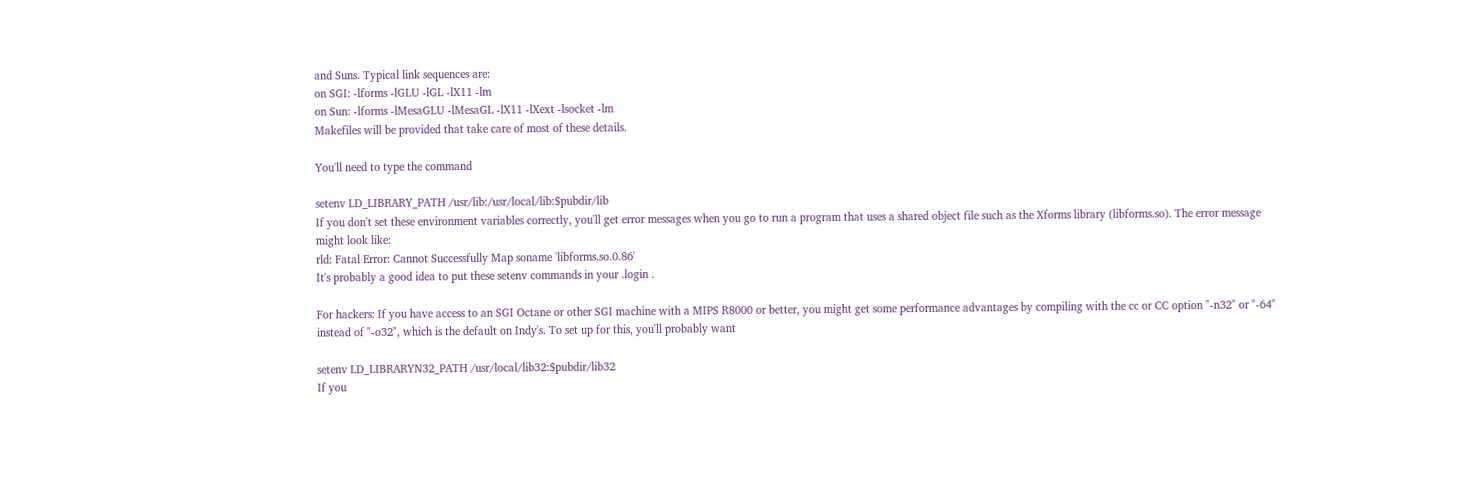and Suns. Typical link sequences are:
on SGI: -lforms -lGLU -lGL -lX11 -lm
on Sun: -lforms -lMesaGLU -lMesaGL -lX11 -lXext -lsocket -lm
Makefiles will be provided that take care of most of these details.

You'll need to type the command

setenv LD_LIBRARY_PATH /usr/lib:/usr/local/lib:$pubdir/lib
If you don't set these environment variables correctly, you'll get error messages when you go to run a program that uses a shared object file such as the Xforms library (libforms.so). The error message might look like:
rld: Fatal Error: Cannot Successfully Map soname 'libforms.so.0.86'
It's probably a good idea to put these setenv commands in your .login .

For hackers: If you have access to an SGI Octane or other SGI machine with a MIPS R8000 or better, you might get some performance advantages by compiling with the cc or CC option "-n32" or "-64" instead of "-o32", which is the default on Indy's. To set up for this, you'll probably want

setenv LD_LIBRARYN32_PATH /usr/local/lib32:$pubdir/lib32
If you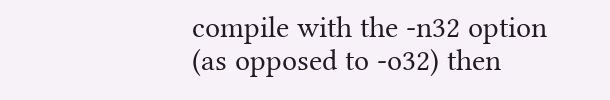compile with the -n32 option (as opposed to -o32) then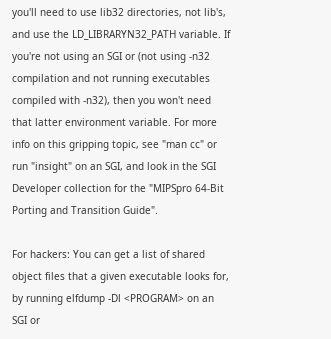you'll need to use lib32 directories, not lib's, and use the LD_LIBRARYN32_PATH variable. If you're not using an SGI or (not using -n32 compilation and not running executables compiled with -n32), then you won't need that latter environment variable. For more info on this gripping topic, see "man cc" or run "insight" on an SGI, and look in the SGI Developer collection for the "MIPSpro 64-Bit Porting and Transition Guide".

For hackers: You can get a list of shared object files that a given executable looks for, by running elfdump -Dl <PROGRAM> on an SGI or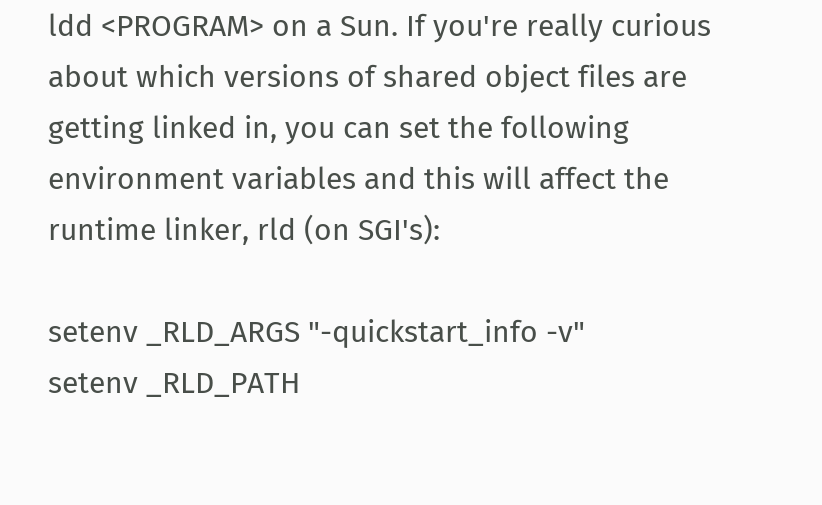ldd <PROGRAM> on a Sun. If you're really curious about which versions of shared object files are getting linked in, you can set the following environment variables and this will affect the runtime linker, rld (on SGI's):

setenv _RLD_ARGS "-quickstart_info -v"
setenv _RLD_PATH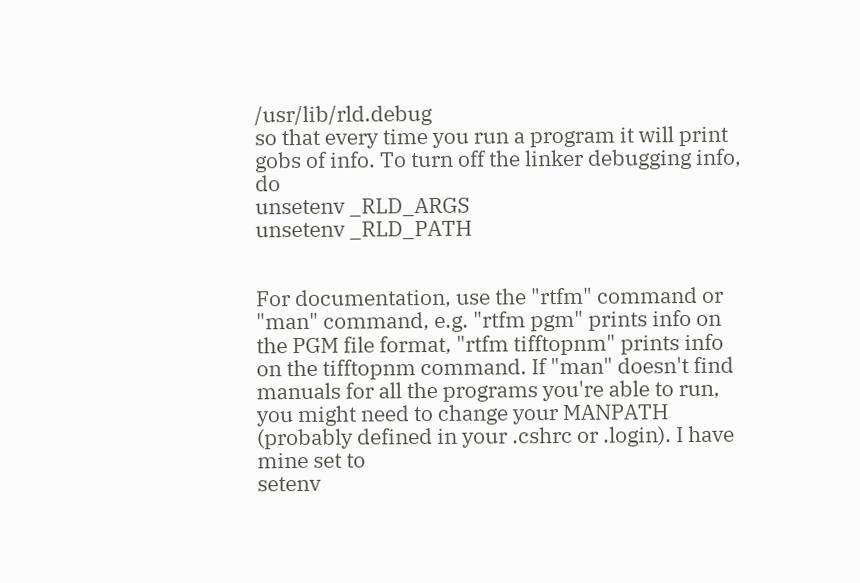/usr/lib/rld.debug
so that every time you run a program it will print gobs of info. To turn off the linker debugging info, do
unsetenv _RLD_ARGS
unsetenv _RLD_PATH


For documentation, use the "rtfm" command or "man" command, e.g. "rtfm pgm" prints info on the PGM file format, "rtfm tifftopnm" prints info on the tifftopnm command. If "man" doesn't find manuals for all the programs you're able to run, you might need to change your MANPATH (probably defined in your .cshrc or .login). I have mine set to
setenv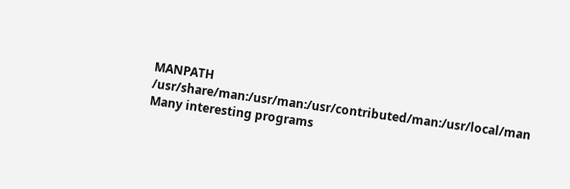MANPATH /usr/share/man:/usr/man:/usr/contributed/man:/usr/local/man
Many interesting programs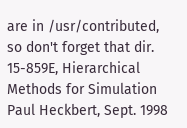are in /usr/contributed, so don't forget that dir.
15-859E, Hierarchical Methods for Simulation
Paul Heckbert, Sept. 1998